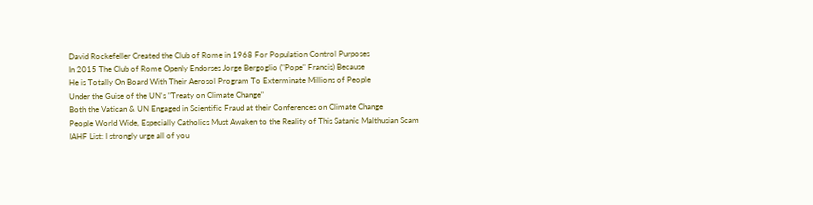David Rockefeller Created the Club of Rome in 1968 For Population Control Purposes
In 2015 The Club of Rome Openly Endorses Jorge Bergoglio ("Pope" Francis) Because
He is Totally On Board With Their Aerosol Program To Exterminate Millions of People
Under the Guise of the UN's "Treaty on Climate Change"
Both the Vatican & UN Engaged in Scientific Fraud at their Conferences on Climate Change
People World Wide, Especially Catholics Must Awaken to the Reality of This Satanic Malthusian Scam
IAHF List: I strongly urge all of you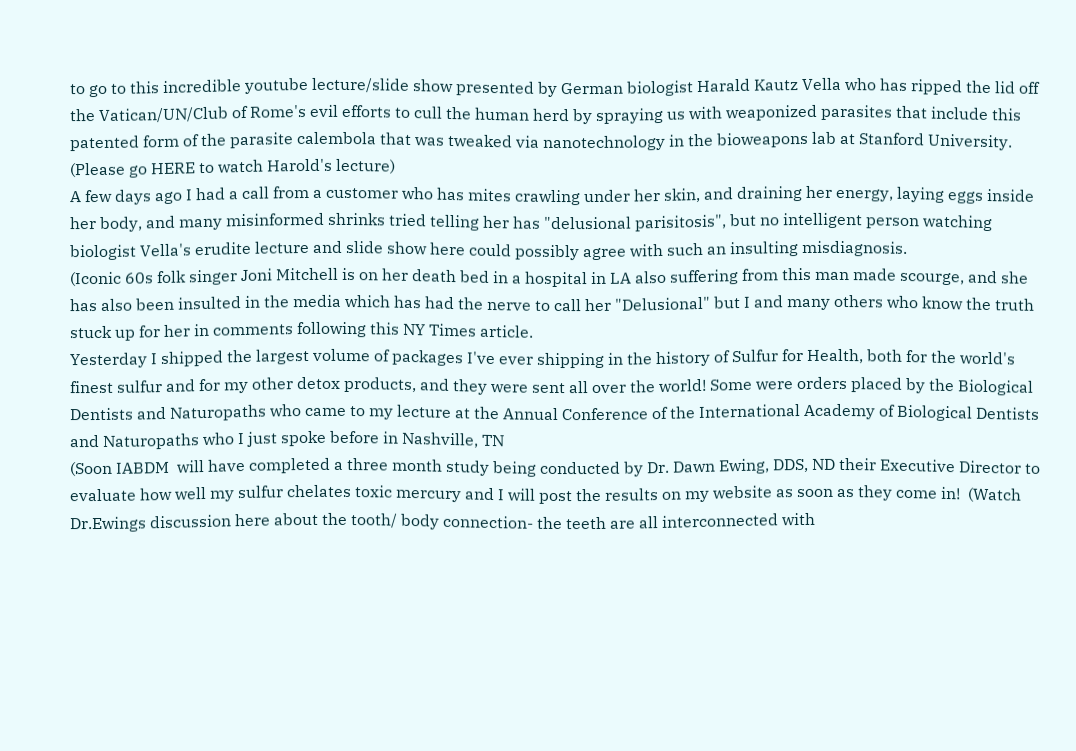to go to this incredible youtube lecture/slide show presented by German biologist Harald Kautz Vella who has ripped the lid off the Vatican/UN/Club of Rome's evil efforts to cull the human herd by spraying us with weaponized parasites that include this patented form of the parasite calembola that was tweaked via nanotechnology in the bioweapons lab at Stanford University.
(Please go HERE to watch Harold's lecture)
A few days ago I had a call from a customer who has mites crawling under her skin, and draining her energy, laying eggs inside her body, and many misinformed shrinks tried telling her has "delusional parisitosis", but no intelligent person watching biologist Vella's erudite lecture and slide show here could possibly agree with such an insulting misdiagnosis.
(Iconic 60s folk singer Joni Mitchell is on her death bed in a hospital in LA also suffering from this man made scourge, and she has also been insulted in the media which has had the nerve to call her "Delusional" but I and many others who know the truth stuck up for her in comments following this NY Times article.
Yesterday I shipped the largest volume of packages I've ever shipping in the history of Sulfur for Health, both for the world's finest sulfur and for my other detox products, and they were sent all over the world! Some were orders placed by the Biological Dentists and Naturopaths who came to my lecture at the Annual Conference of the International Academy of Biological Dentists and Naturopaths who I just spoke before in Nashville, TN
(Soon IABDM  will have completed a three month study being conducted by Dr. Dawn Ewing, DDS, ND their Executive Director to evaluate how well my sulfur chelates toxic mercury and I will post the results on my website as soon as they come in!  (Watch Dr.Ewings discussion here about the tooth/ body connection- the teeth are all interconnected with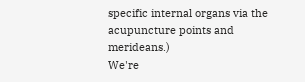specific internal organs via the acupuncture points and merideans.)
We're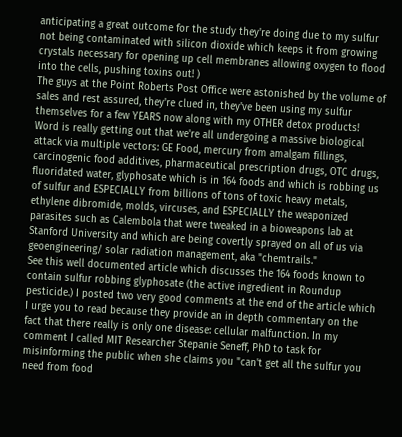anticipating a great outcome for the study they're doing due to my sulfur not being contaminated with silicon dioxide which keeps it from growing crystals necessary for opening up cell membranes allowing oxygen to flood into the cells, pushing toxins out! )
The guys at the Point Roberts Post Office were astonished by the volume of sales and rest assured, they're clued in, they've been using my sulfur themselves for a few YEARS now along with my OTHER detox products!
Word is really getting out that we're all undergoing a massive biological attack via multiple vectors: GE Food, mercury from amalgam fillings, carcinogenic food additives, pharmaceutical prescription drugs, OTC drugs, fluoridated water, glyphosate which is in 164 foods and which is robbing us of sulfur and ESPECIALLY from billions of tons of toxic heavy metals, ethylene dibromide, molds, vircuses, and ESPECIALLY the weaponized parasites such as Calembola that were tweaked in a bioweapons lab at Stanford University and which are being covertly sprayed on all of us via geoengineering/ solar radiation management, aka "chemtrails."
See this well documented article which discusses the 164 foods known to contain sulfur robbing glyphosate (the active ingredient in Roundup pesticide.) I posted two very good comments at the end of the article which I urge you to read because they provide an in depth commentary on the fact that there really is only one disease: cellular malfunction. In my comment I called MIT Researcher Stepanie Seneff, PhD to task for misinforming the public when she claims you "can't get all the sulfur you need from food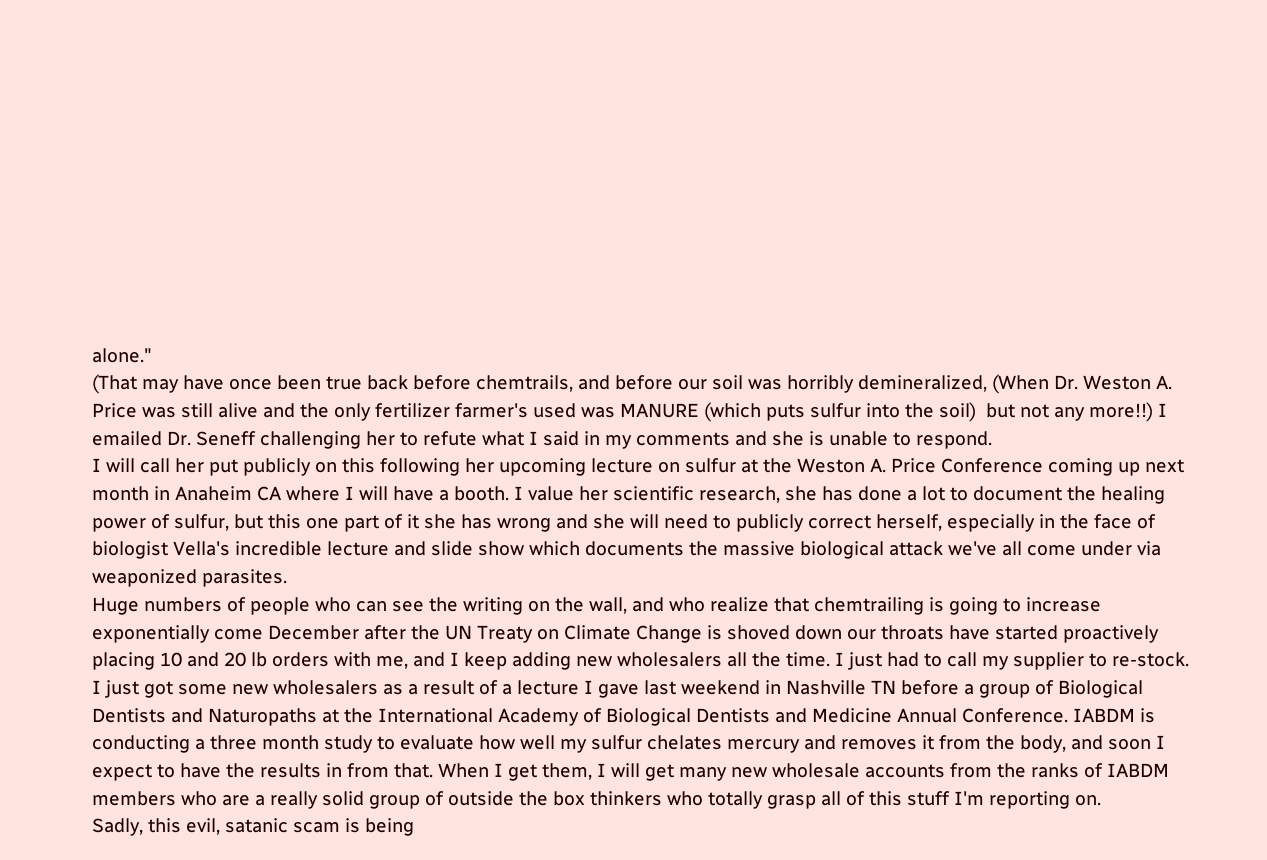alone."
(That may have once been true back before chemtrails, and before our soil was horribly demineralized, (When Dr. Weston A. Price was still alive and the only fertilizer farmer's used was MANURE (which puts sulfur into the soil)  but not any more!!) I emailed Dr. Seneff challenging her to refute what I said in my comments and she is unable to respond.
I will call her put publicly on this following her upcoming lecture on sulfur at the Weston A. Price Conference coming up next month in Anaheim CA where I will have a booth. I value her scientific research, she has done a lot to document the healing power of sulfur, but this one part of it she has wrong and she will need to publicly correct herself, especially in the face of biologist Vella's incredible lecture and slide show which documents the massive biological attack we've all come under via weaponized parasites.
Huge numbers of people who can see the writing on the wall, and who realize that chemtrailing is going to increase exponentially come December after the UN Treaty on Climate Change is shoved down our throats have started proactively placing 10 and 20 lb orders with me, and I keep adding new wholesalers all the time. I just had to call my supplier to re-stock.
I just got some new wholesalers as a result of a lecture I gave last weekend in Nashville TN before a group of Biological Dentists and Naturopaths at the International Academy of Biological Dentists and Medicine Annual Conference. IABDM is conducting a three month study to evaluate how well my sulfur chelates mercury and removes it from the body, and soon I expect to have the results in from that. When I get them, I will get many new wholesale accounts from the ranks of IABDM members who are a really solid group of outside the box thinkers who totally grasp all of this stuff I'm reporting on.
Sadly, this evil, satanic scam is being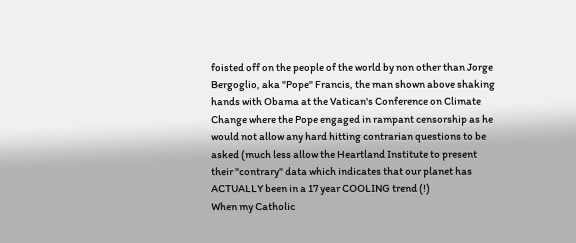foisted off on the people of the world by non other than Jorge Bergoglio, aka "Pope" Francis, the man shown above shaking hands with Obama at the Vatican's Conference on Climate Change where the Pope engaged in rampant censorship as he would not allow any hard hitting contrarian questions to be asked (much less allow the Heartland Institute to present their "contrary" data which indicates that our planet has ACTUALLY been in a 17 year COOLING trend (!)
When my Catholic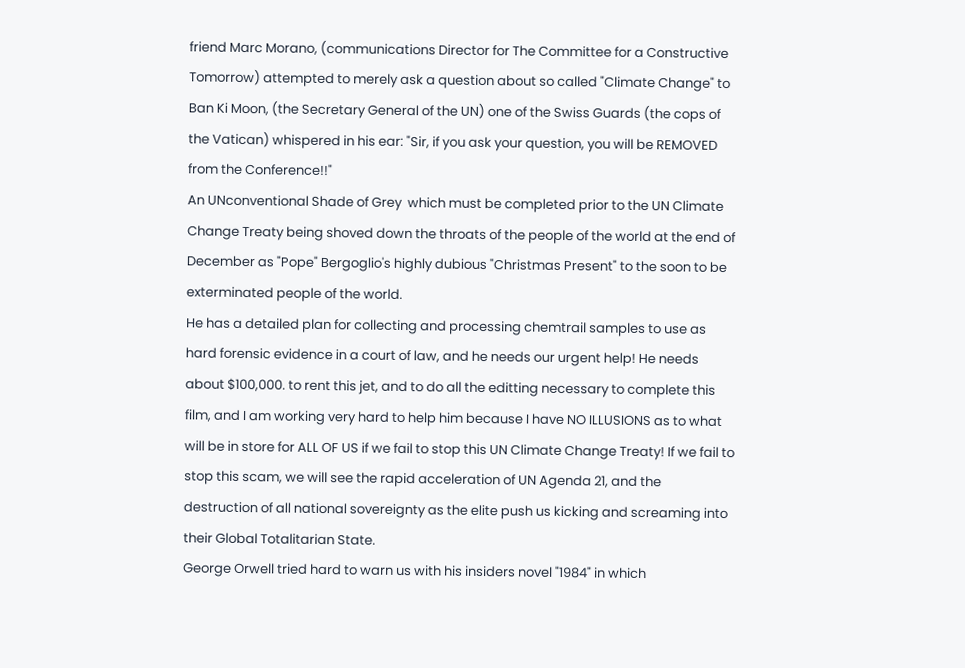friend Marc Morano, (communications Director for The Committee for a Constructive Tomorrow) attempted to merely ask a question about so called "Climate Change" to Ban Ki Moon, (the Secretary General of the UN) one of the Swiss Guards (the cops of the Vatican) whispered in his ear: "Sir, if you ask your question, you will be REMOVED from the Conference!!"
An UNconventional Shade of Grey  which must be completed prior to the UN Climate Change Treaty being shoved down the throats of the people of the world at the end of December as "Pope" Bergoglio's highly dubious "Christmas Present" to the soon to be exterminated people of the world.
He has a detailed plan for collecting and processing chemtrail samples to use as hard forensic evidence in a court of law, and he needs our urgent help! He needs about $100,000. to rent this jet, and to do all the editting necessary to complete this film, and I am working very hard to help him because I have NO ILLUSIONS as to what will be in store for ALL OF US if we fail to stop this UN Climate Change Treaty! If we fail to stop this scam, we will see the rapid acceleration of UN Agenda 21, and the destruction of all national sovereignty as the elite push us kicking and screaming into their Global Totalitarian State.
George Orwell tried hard to warn us with his insiders novel "1984" in which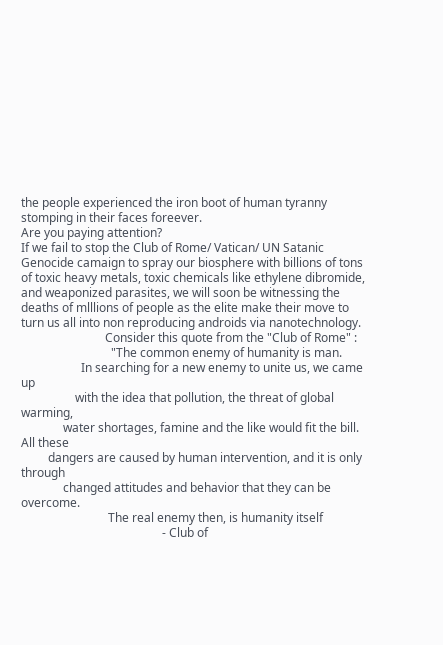the people experienced the iron boot of human tyranny stomping in their faces foreever.
Are you paying attention?
If we fail to stop the Club of Rome/ Vatican/ UN Satanic Genocide camaign to spray our biosphere with billions of tons of toxic heavy metals, toxic chemicals like ethylene dibromide, and weaponized parasites, we will soon be witnessing the deaths of mlllions of people as the elite make their move to turn us all into non reproducing androids via nanotechnology.
                            Consider this quote from the "Club of Rome" :
                              "The common enemy of humanity is man.
                    In searching for a new enemy to unite us, we came up
                  with the idea that pollution, the threat of global warming,
              water shortages, famine and the like would fit the bill. All these
         dangers are caused by human intervention, and it is only through
              changed attitudes and behavior that they can be overcome.
                             The real enemy then, is humanity itself
                                               - Club of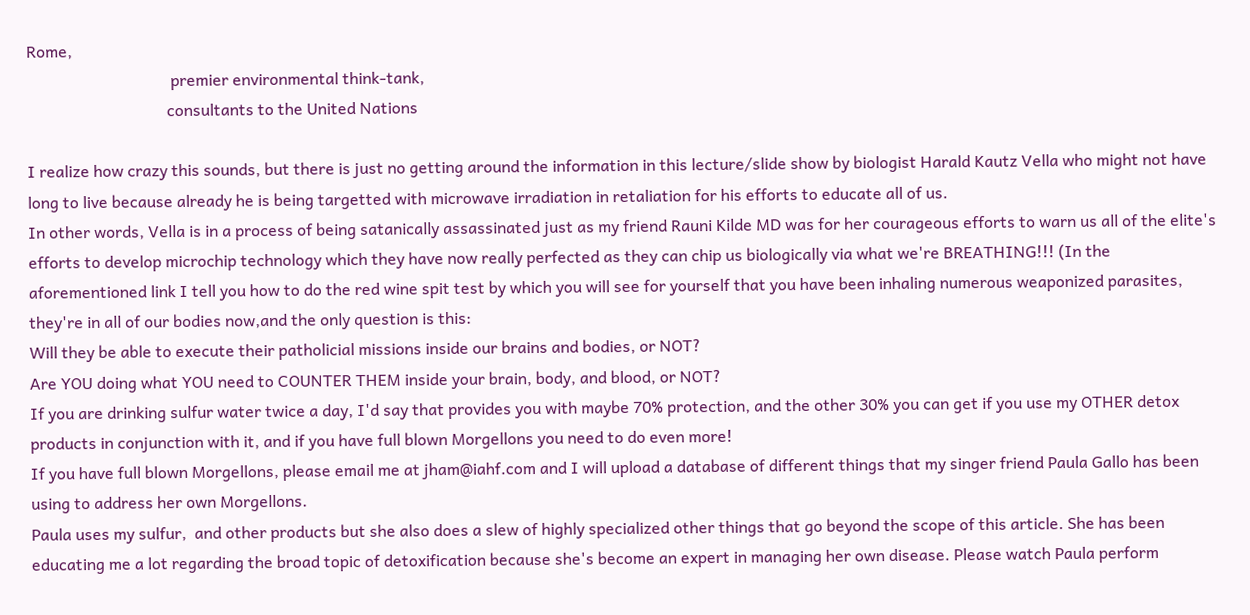Rome,
                                    premier environmental think-tank,
                                   consultants to the United Nations

I realize how crazy this sounds, but there is just no getting around the information in this lecture/slide show by biologist Harald Kautz Vella who might not have long to live because already he is being targetted with microwave irradiation in retaliation for his efforts to educate all of us.
In other words, Vella is in a process of being satanically assassinated just as my friend Rauni Kilde MD was for her courageous efforts to warn us all of the elite's efforts to develop microchip technology which they have now really perfected as they can chip us biologically via what we're BREATHING!!! (In the aforementioned link I tell you how to do the red wine spit test by which you will see for yourself that you have been inhaling numerous weaponized parasites, they're in all of our bodies now,and the only question is this:
Will they be able to execute their patholicial missions inside our brains and bodies, or NOT?
Are YOU doing what YOU need to COUNTER THEM inside your brain, body, and blood, or NOT?
If you are drinking sulfur water twice a day, I'd say that provides you with maybe 70% protection, and the other 30% you can get if you use my OTHER detox products in conjunction with it, and if you have full blown Morgellons you need to do even more!
If you have full blown Morgellons, please email me at jham@iahf.com and I will upload a database of different things that my singer friend Paula Gallo has been using to address her own Morgellons.
Paula uses my sulfur,  and other products but she also does a slew of highly specialized other things that go beyond the scope of this article. She has been educating me a lot regarding the broad topic of detoxification because she's become an expert in managing her own disease. Please watch Paula perform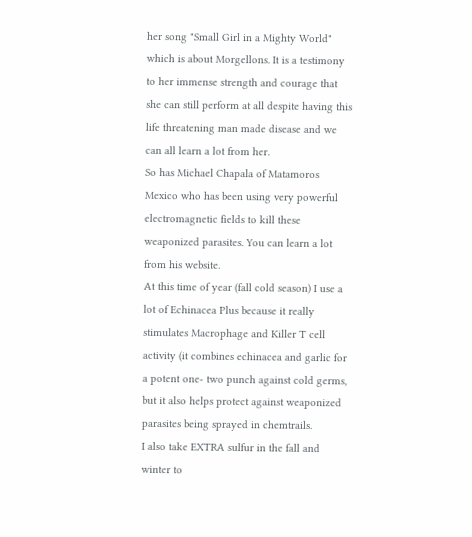her song "Small Girl in a Mighty World" which is about Morgellons. It is a testimony to her immense strength and courage that she can still perform at all despite having this life threatening man made disease and we can all learn a lot from her.
So has Michael Chapala of Matamoros Mexico who has been using very powerful electromagnetic fields to kill these weaponized parasites. You can learn a lot from his website.
At this time of year (fall cold season) I use a lot of Echinacea Plus because it really stimulates Macrophage and Killer T cell activity (it combines echinacea and garlic for a potent one- two punch against cold germs, but it also helps protect against weaponized parasites being sprayed in chemtrails.
I also take EXTRA sulfur in the fall and winter to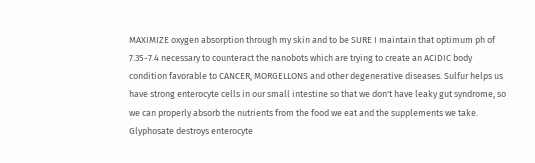MAXIMIZE oxygen absorption through my skin and to be SURE I maintain that optimum ph of 7.35-7.4 necessary to counteract the nanobots which are trying to create an ACIDIC body condition favorable to CANCER, MORGELLONS and other degenerative diseases. Sulfur helps us have strong enterocyte cells in our small intestine so that we don't have leaky gut syndrome, so we can properly absorb the nutrients from the food we eat and the supplements we take. Glyphosate destroys enterocyte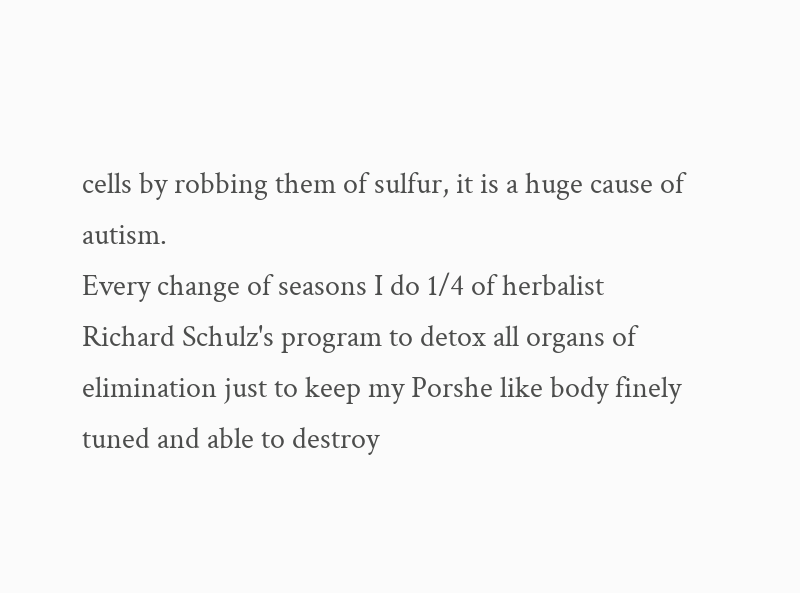cells by robbing them of sulfur, it is a huge cause of autism.
Every change of seasons I do 1/4 of herbalist Richard Schulz's program to detox all organs of elimination just to keep my Porshe like body finely tuned and able to destroy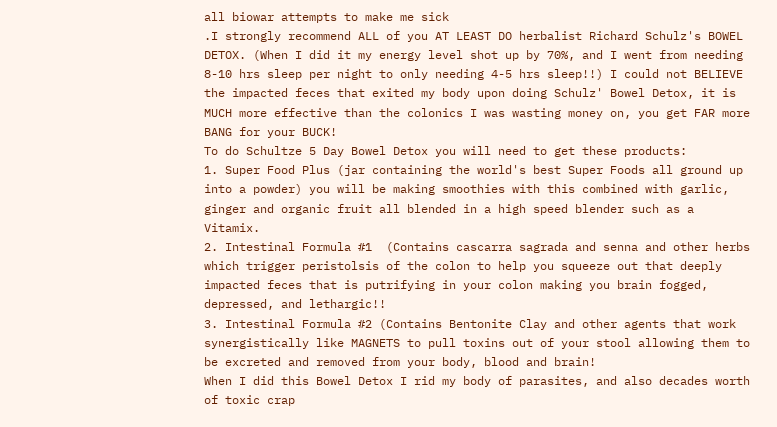all biowar attempts to make me sick
.I strongly recommend ALL of you AT LEAST DO herbalist Richard Schulz's BOWEL DETOX. (When I did it my energy level shot up by 70%, and I went from needing 8-10 hrs sleep per night to only needing 4-5 hrs sleep!!) I could not BELIEVE the impacted feces that exited my body upon doing Schulz' Bowel Detox, it is MUCH more effective than the colonics I was wasting money on, you get FAR more BANG for your BUCK!
To do Schultze 5 Day Bowel Detox you will need to get these products:
1. Super Food Plus (jar containing the world's best Super Foods all ground up into a powder) you will be making smoothies with this combined with garlic, ginger and organic fruit all blended in a high speed blender such as a Vitamix.
2. Intestinal Formula #1  (Contains cascarra sagrada and senna and other herbs which trigger peristolsis of the colon to help you squeeze out that deeply impacted feces that is putrifying in your colon making you brain fogged, depressed, and lethargic!!
3. Intestinal Formula #2 (Contains Bentonite Clay and other agents that work synergistically like MAGNETS to pull toxins out of your stool allowing them to be excreted and removed from your body, blood and brain!
When I did this Bowel Detox I rid my body of parasites, and also decades worth of toxic crap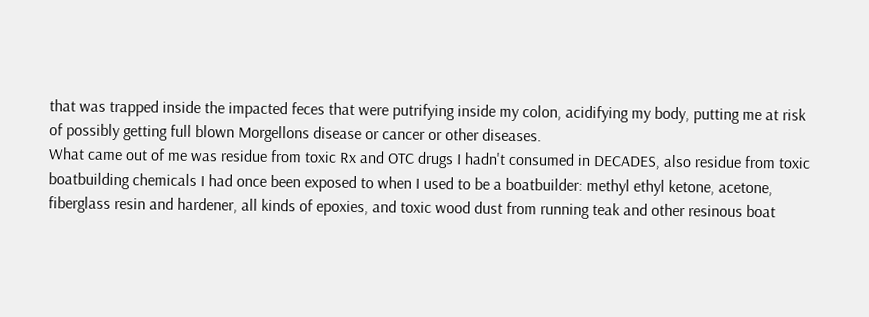that was trapped inside the impacted feces that were putrifying inside my colon, acidifying my body, putting me at risk of possibly getting full blown Morgellons disease or cancer or other diseases.
What came out of me was residue from toxic Rx and OTC drugs I hadn't consumed in DECADES, also residue from toxic boatbuilding chemicals I had once been exposed to when I used to be a boatbuilder: methyl ethyl ketone, acetone, fiberglass resin and hardener, all kinds of epoxies, and toxic wood dust from running teak and other resinous boat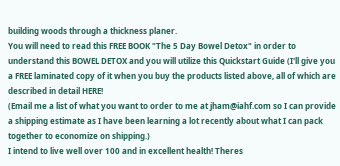building woods through a thickness planer.
You will need to read this FREE BOOK "The 5 Day Bowel Detox" in order to understand this BOWEL DETOX and you will utilize this Quickstart Guide (I'll give you a FREE laminated copy of it when you buy the products listed above, all of which are described in detail HERE!
(Email me a list of what you want to order to me at jham@iahf.com so I can provide a shipping estimate as I have been learning a lot recently about what I can pack together to economize on shipping.)
I intend to live well over 100 and in excellent health! Theres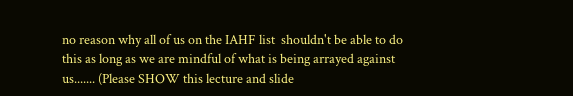no reason why all of us on the IAHF list  shouldn't be able to do this as long as we are mindful of what is being arrayed against us....... (Please SHOW this lecture and slide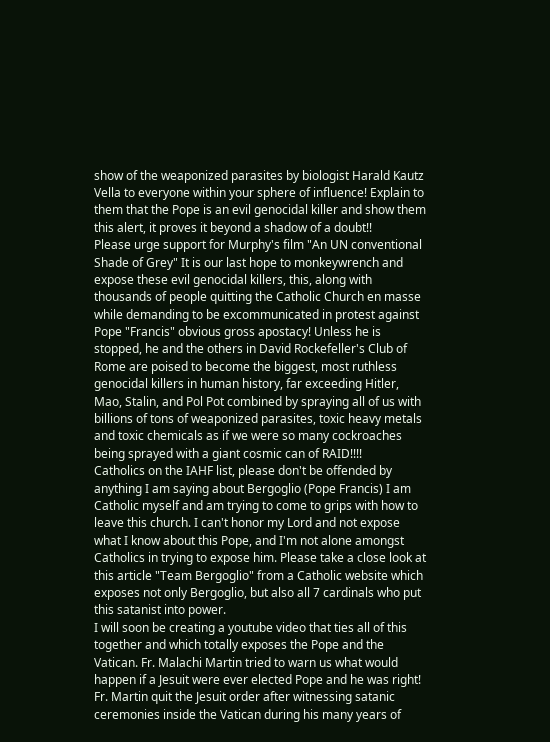show of the weaponized parasites by biologist Harald Kautz Vella to everyone within your sphere of influence! Explain to them that the Pope is an evil genocidal killer and show them this alert, it proves it beyond a shadow of a doubt!!
Please urge support for Murphy's film "An UN conventional Shade of Grey" It is our last hope to monkeywrench and expose these evil genocidal killers, this, along with thousands of people quitting the Catholic Church en masse while demanding to be excommunicated in protest against Pope "Francis" obvious gross apostacy! Unless he is stopped, he and the others in David Rockefeller's Club of Rome are poised to become the biggest, most ruthless genocidal killers in human history, far exceeding Hitler, Mao, Stalin, and Pol Pot combined by spraying all of us with billions of tons of weaponized parasites, toxic heavy metals and toxic chemicals as if we were so many cockroaches being sprayed with a giant cosmic can of RAID!!!!
Catholics on the IAHF list, please don't be offended by anything I am saying about Bergoglio (Pope Francis) I am Catholic myself and am trying to come to grips with how to leave this church. I can't honor my Lord and not expose what I know about this Pope, and I'm not alone amongst Catholics in trying to expose him. Please take a close look at this article "Team Bergoglio" from a Catholic website which exposes not only Bergoglio, but also all 7 cardinals who put this satanist into power.
I will soon be creating a youtube video that ties all of this together and which totally exposes the Pope and the Vatican. Fr. Malachi Martin tried to warn us what would happen if a Jesuit were ever elected Pope and he was right! Fr. Martin quit the Jesuit order after witnessing satanic ceremonies inside the Vatican during his many years of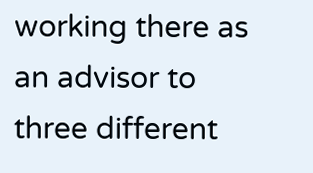working there as an advisor to three different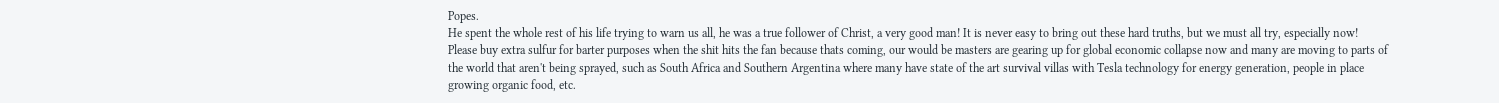Popes.
He spent the whole rest of his life trying to warn us all, he was a true follower of Christ, a very good man! It is never easy to bring out these hard truths, but we must all try, especially now!
Please buy extra sulfur for barter purposes when the shit hits the fan because thats coming, our would be masters are gearing up for global economic collapse now and many are moving to parts of the world that aren't being sprayed, such as South Africa and Southern Argentina where many have state of the art survival villas with Tesla technology for energy generation, people in place growing organic food, etc.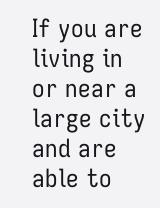If you are living in or near a large city and are able to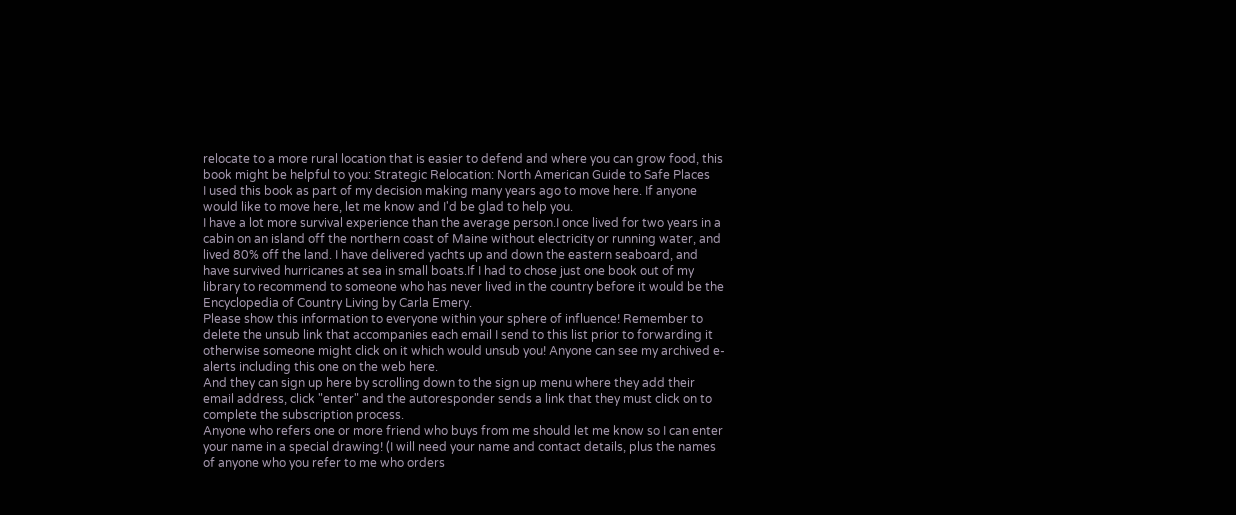relocate to a more rural location that is easier to defend and where you can grow food, this book might be helpful to you: Strategic Relocation: North American Guide to Safe Places
I used this book as part of my decision making many years ago to move here. If anyone would like to move here, let me know and I'd be glad to help you.
I have a lot more survival experience than the average person.I once lived for two years in a cabin on an island off the northern coast of Maine without electricity or running water, and lived 80% off the land. I have delivered yachts up and down the eastern seaboard, and have survived hurricanes at sea in small boats.If I had to chose just one book out of my library to recommend to someone who has never lived in the country before it would be the Encyclopedia of Country Living by Carla Emery.
Please show this information to everyone within your sphere of influence! Remember to delete the unsub link that accompanies each email I send to this list prior to forwarding it otherwise someone might click on it which would unsub you! Anyone can see my archived e-alerts including this one on the web here.
And they can sign up here by scrolling down to the sign up menu where they add their email address, click "enter" and the autoresponder sends a link that they must click on to complete the subscription process.
Anyone who refers one or more friend who buys from me should let me know so I can enter your name in a special drawing! (I will need your name and contact details, plus the names of anyone who you refer to me who orders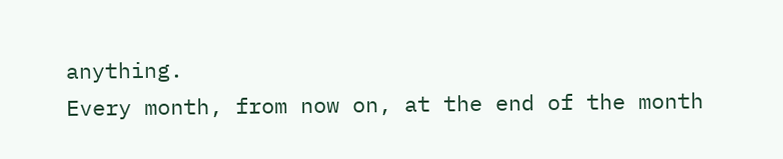anything.
Every month, from now on, at the end of the month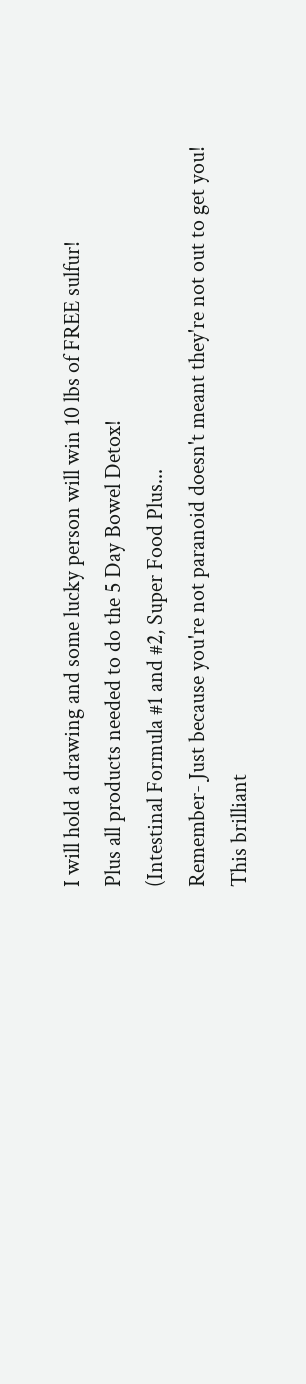I will hold a drawing and some lucky person will win 10 lbs of FREE sulfur!
Plus all products needed to do the 5 Day Bowel Detox!
(Intestinal Formula #1 and #2, Super Food Plus...
Remember- Just because you're not paranoid doesn't meant they're not out to get you!
This brilliant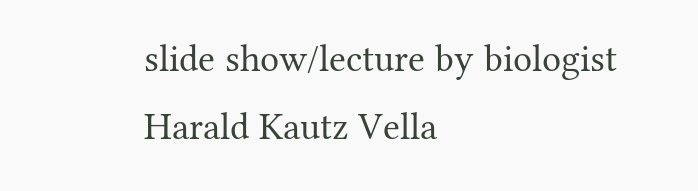slide show/lecture by biologist Harald Kautz Vella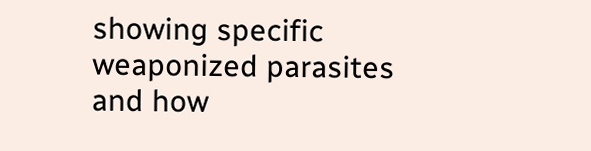showing specific weaponized parasites and how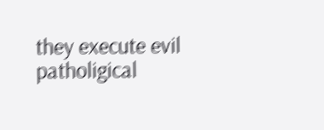they execute evil patholigical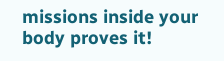missions inside your body proves it!